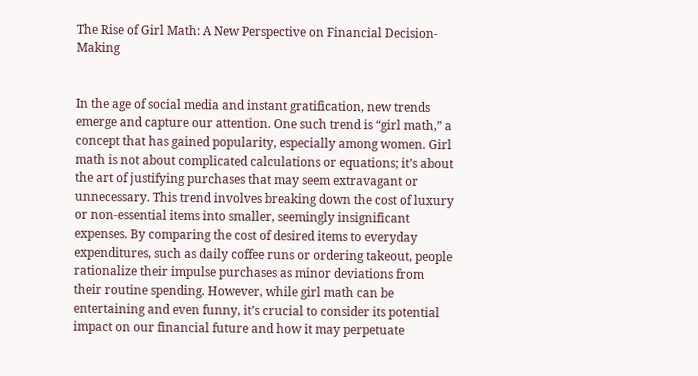The Rise of Girl Math: A New Perspective on Financial Decision-Making


In the age of social media and instant gratification, new trends emerge and capture our attention. One such trend is “girl math,” a concept that has gained popularity, especially among women. Girl math is not about complicated calculations or equations; it’s about the art of justifying purchases that may seem extravagant or unnecessary. This trend involves breaking down the cost of luxury or non-essential items into smaller, seemingly insignificant expenses. By comparing the cost of desired items to everyday expenditures, such as daily coffee runs or ordering takeout, people rationalize their impulse purchases as minor deviations from their routine spending. However, while girl math can be entertaining and even funny, it’s crucial to consider its potential impact on our financial future and how it may perpetuate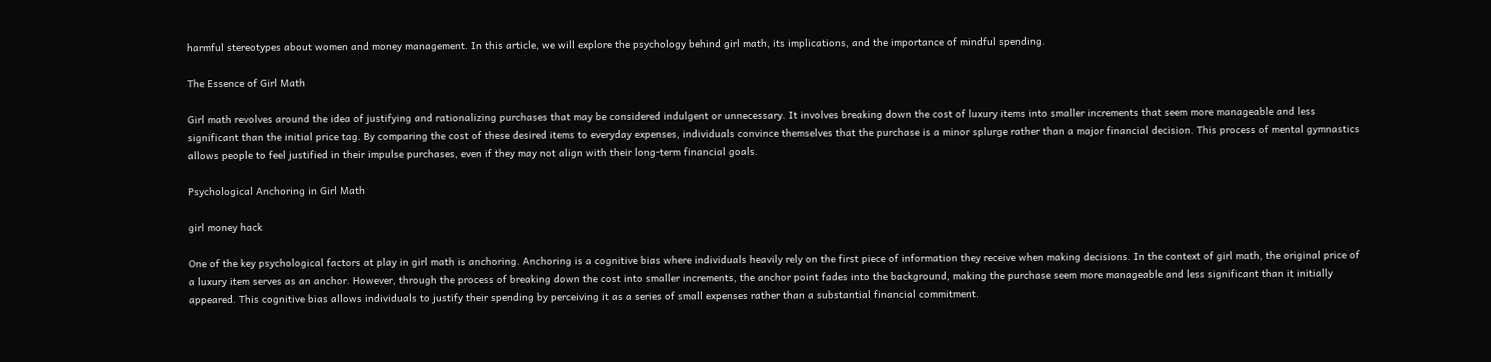harmful stereotypes about women and money management. In this article, we will explore the psychology behind girl math, its implications, and the importance of mindful spending.

The Essence of Girl Math

Girl math revolves around the idea of justifying and rationalizing purchases that may be considered indulgent or unnecessary. It involves breaking down the cost of luxury items into smaller increments that seem more manageable and less significant than the initial price tag. By comparing the cost of these desired items to everyday expenses, individuals convince themselves that the purchase is a minor splurge rather than a major financial decision. This process of mental gymnastics allows people to feel justified in their impulse purchases, even if they may not align with their long-term financial goals.

Psychological Anchoring in Girl Math

girl money hack

One of the key psychological factors at play in girl math is anchoring. Anchoring is a cognitive bias where individuals heavily rely on the first piece of information they receive when making decisions. In the context of girl math, the original price of a luxury item serves as an anchor. However, through the process of breaking down the cost into smaller increments, the anchor point fades into the background, making the purchase seem more manageable and less significant than it initially appeared. This cognitive bias allows individuals to justify their spending by perceiving it as a series of small expenses rather than a substantial financial commitment.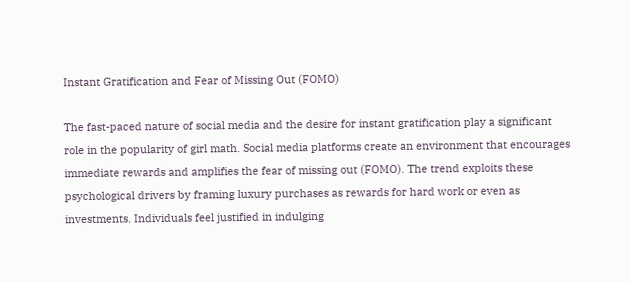Instant Gratification and Fear of Missing Out (FOMO)

The fast-paced nature of social media and the desire for instant gratification play a significant role in the popularity of girl math. Social media platforms create an environment that encourages immediate rewards and amplifies the fear of missing out (FOMO). The trend exploits these psychological drivers by framing luxury purchases as rewards for hard work or even as investments. Individuals feel justified in indulging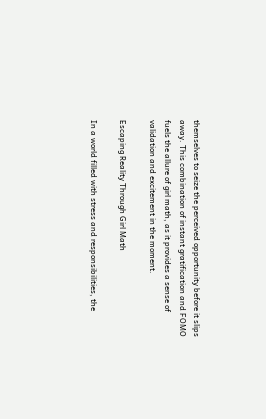themselves to seize the perceived opportunity before it slips away. This combination of instant gratification and FOMO fuels the allure of girl math, as it provides a sense of validation and excitement in the moment.

Escaping Reality Through Girl Math

In a world filled with stress and responsibilities, the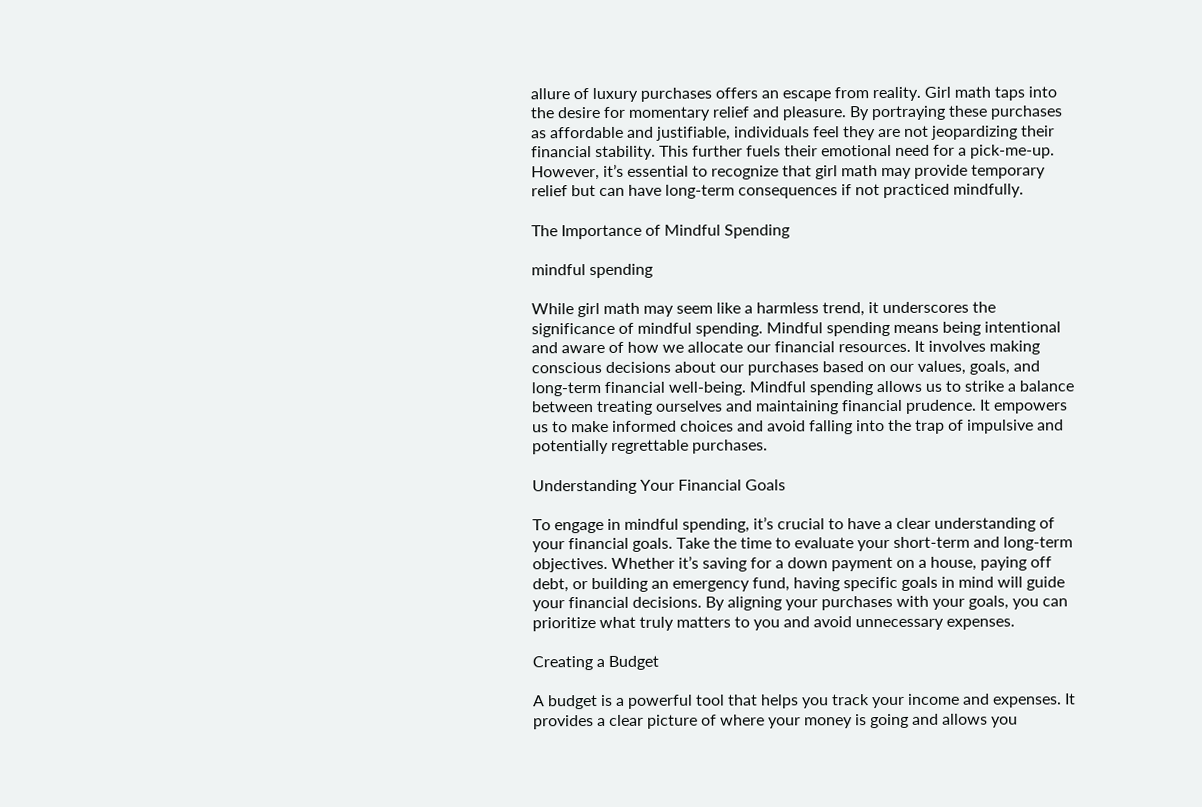allure of luxury purchases offers an escape from reality. Girl math taps into the desire for momentary relief and pleasure. By portraying these purchases as affordable and justifiable, individuals feel they are not jeopardizing their financial stability. This further fuels their emotional need for a pick-me-up. However, it’s essential to recognize that girl math may provide temporary relief but can have long-term consequences if not practiced mindfully.

The Importance of Mindful Spending

mindful spending

While girl math may seem like a harmless trend, it underscores the significance of mindful spending. Mindful spending means being intentional and aware of how we allocate our financial resources. It involves making conscious decisions about our purchases based on our values, goals, and long-term financial well-being. Mindful spending allows us to strike a balance between treating ourselves and maintaining financial prudence. It empowers us to make informed choices and avoid falling into the trap of impulsive and potentially regrettable purchases.

Understanding Your Financial Goals

To engage in mindful spending, it’s crucial to have a clear understanding of your financial goals. Take the time to evaluate your short-term and long-term objectives. Whether it’s saving for a down payment on a house, paying off debt, or building an emergency fund, having specific goals in mind will guide your financial decisions. By aligning your purchases with your goals, you can prioritize what truly matters to you and avoid unnecessary expenses.

Creating a Budget

A budget is a powerful tool that helps you track your income and expenses. It provides a clear picture of where your money is going and allows you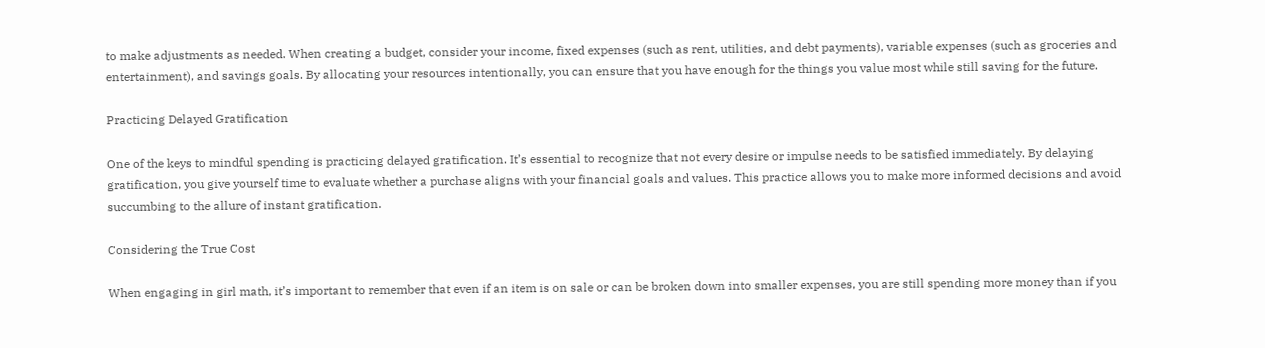to make adjustments as needed. When creating a budget, consider your income, fixed expenses (such as rent, utilities, and debt payments), variable expenses (such as groceries and entertainment), and savings goals. By allocating your resources intentionally, you can ensure that you have enough for the things you value most while still saving for the future.

Practicing Delayed Gratification

One of the keys to mindful spending is practicing delayed gratification. It’s essential to recognize that not every desire or impulse needs to be satisfied immediately. By delaying gratification, you give yourself time to evaluate whether a purchase aligns with your financial goals and values. This practice allows you to make more informed decisions and avoid succumbing to the allure of instant gratification.

Considering the True Cost

When engaging in girl math, it’s important to remember that even if an item is on sale or can be broken down into smaller expenses, you are still spending more money than if you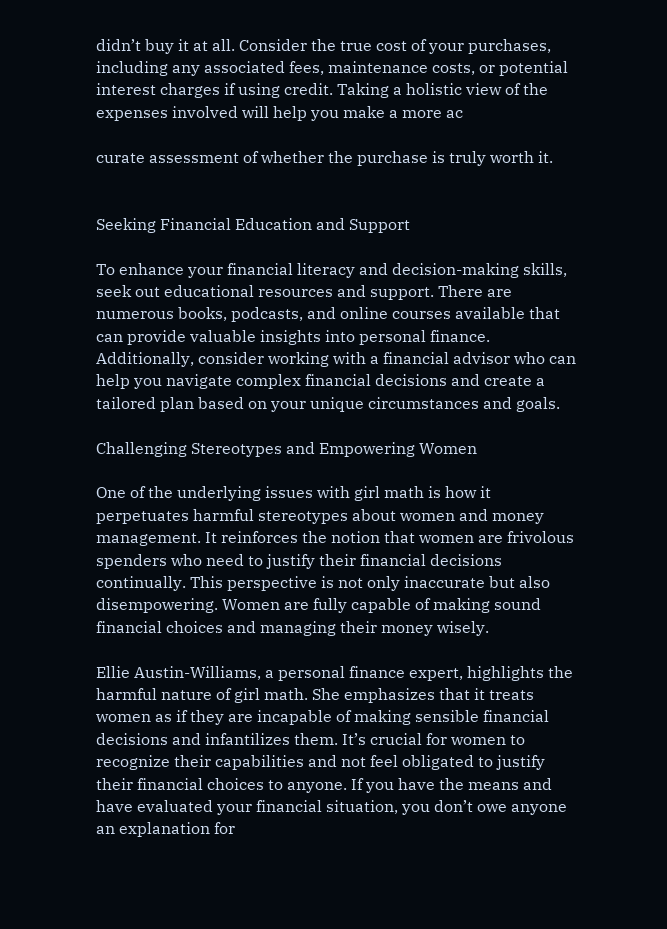didn’t buy it at all. Consider the true cost of your purchases, including any associated fees, maintenance costs, or potential interest charges if using credit. Taking a holistic view of the expenses involved will help you make a more ac

curate assessment of whether the purchase is truly worth it.


Seeking Financial Education and Support

To enhance your financial literacy and decision-making skills, seek out educational resources and support. There are numerous books, podcasts, and online courses available that can provide valuable insights into personal finance. Additionally, consider working with a financial advisor who can help you navigate complex financial decisions and create a tailored plan based on your unique circumstances and goals.

Challenging Stereotypes and Empowering Women

One of the underlying issues with girl math is how it perpetuates harmful stereotypes about women and money management. It reinforces the notion that women are frivolous spenders who need to justify their financial decisions continually. This perspective is not only inaccurate but also disempowering. Women are fully capable of making sound financial choices and managing their money wisely.

Ellie Austin-Williams, a personal finance expert, highlights the harmful nature of girl math. She emphasizes that it treats women as if they are incapable of making sensible financial decisions and infantilizes them. It’s crucial for women to recognize their capabilities and not feel obligated to justify their financial choices to anyone. If you have the means and have evaluated your financial situation, you don’t owe anyone an explanation for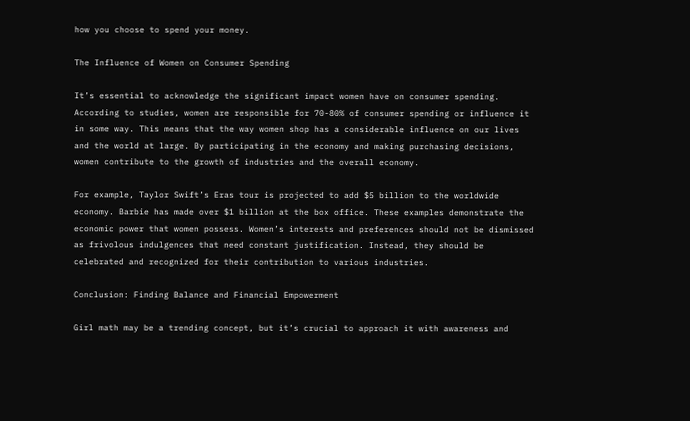how you choose to spend your money.

The Influence of Women on Consumer Spending

It’s essential to acknowledge the significant impact women have on consumer spending. According to studies, women are responsible for 70-80% of consumer spending or influence it in some way. This means that the way women shop has a considerable influence on our lives and the world at large. By participating in the economy and making purchasing decisions, women contribute to the growth of industries and the overall economy.

For example, Taylor Swift’s Eras tour is projected to add $5 billion to the worldwide economy. Barbie has made over $1 billion at the box office. These examples demonstrate the economic power that women possess. Women’s interests and preferences should not be dismissed as frivolous indulgences that need constant justification. Instead, they should be celebrated and recognized for their contribution to various industries.

Conclusion: Finding Balance and Financial Empowerment

Girl math may be a trending concept, but it’s crucial to approach it with awareness and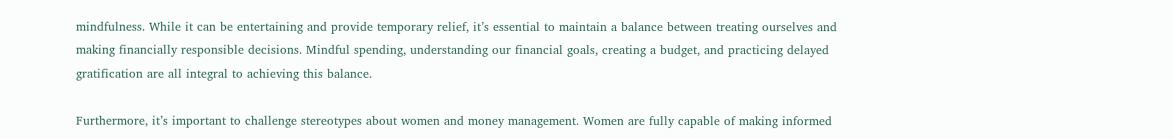mindfulness. While it can be entertaining and provide temporary relief, it’s essential to maintain a balance between treating ourselves and making financially responsible decisions. Mindful spending, understanding our financial goals, creating a budget, and practicing delayed gratification are all integral to achieving this balance.

Furthermore, it’s important to challenge stereotypes about women and money management. Women are fully capable of making informed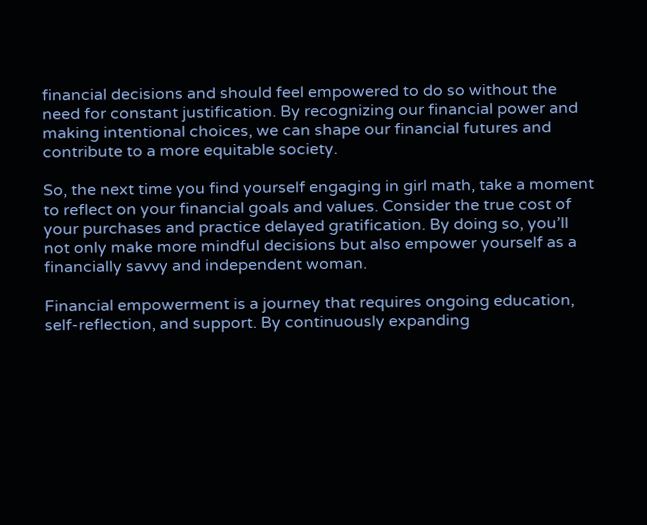financial decisions and should feel empowered to do so without the need for constant justification. By recognizing our financial power and making intentional choices, we can shape our financial futures and contribute to a more equitable society.

So, the next time you find yourself engaging in girl math, take a moment to reflect on your financial goals and values. Consider the true cost of your purchases and practice delayed gratification. By doing so, you’ll not only make more mindful decisions but also empower yourself as a financially savvy and independent woman.

Financial empowerment is a journey that requires ongoing education, self-reflection, and support. By continuously expanding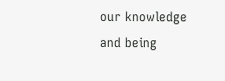our knowledge and being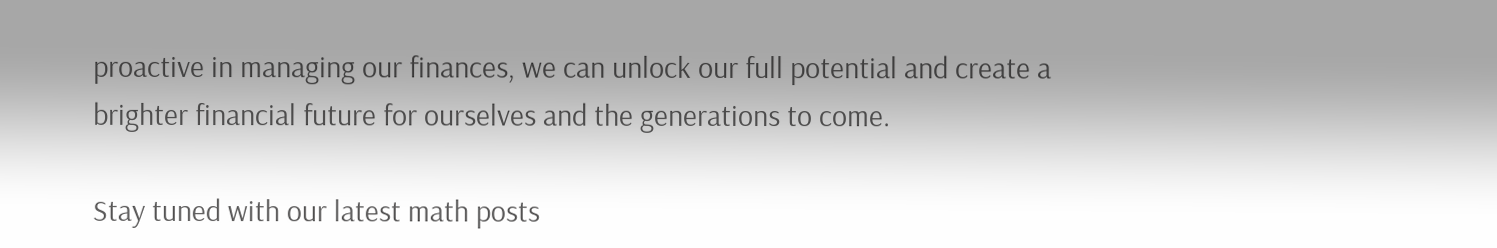proactive in managing our finances, we can unlock our full potential and create a brighter financial future for ourselves and the generations to come.

Stay tuned with our latest math posts